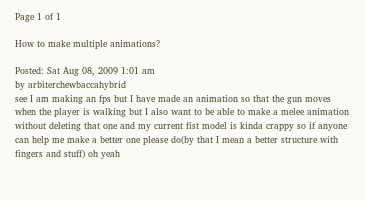Page 1 of 1

How to make multiple animations?

Posted: Sat Aug 08, 2009 1:01 am
by arbiterchewbaccahybrid
see I am making an fps but I have made an animation so that the gun moves when the player is walking but I also want to be able to make a melee animation without deleting that one and my current fist model is kinda crappy so if anyone can help me make a better one please do(by that I mean a better structure with fingers and stuff) oh yeah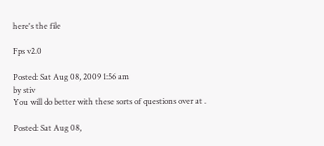here's the file

Fps v2.0

Posted: Sat Aug 08, 2009 1:56 am
by stiv
You will do better with these sorts of questions over at .

Posted: Sat Aug 08,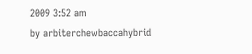2009 3:52 am
by arbiterchewbaccahybrid